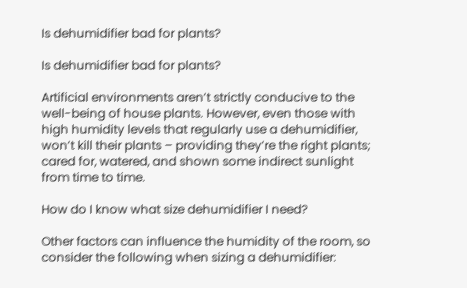Is dehumidifier bad for plants?

Is dehumidifier bad for plants?

Artificial environments aren’t strictly conducive to the well-being of house plants. However, even those with high humidity levels that regularly use a dehumidifier, won’t kill their plants – providing they’re the right plants; cared for, watered, and shown some indirect sunlight from time to time.

How do I know what size dehumidifier I need?

Other factors can influence the humidity of the room, so consider the following when sizing a dehumidifier: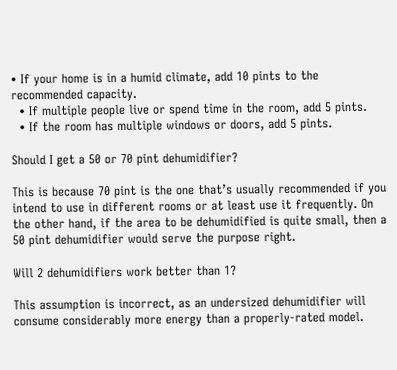• If your home is in a humid climate, add 10 pints to the recommended capacity.
  • If multiple people live or spend time in the room, add 5 pints.
  • If the room has multiple windows or doors, add 5 pints.

Should I get a 50 or 70 pint dehumidifier?

This is because 70 pint is the one that’s usually recommended if you intend to use in different rooms or at least use it frequently. On the other hand, if the area to be dehumidified is quite small, then a 50 pint dehumidifier would serve the purpose right.

Will 2 dehumidifiers work better than 1?

This assumption is incorrect, as an undersized dehumidifier will consume considerably more energy than a properly-rated model.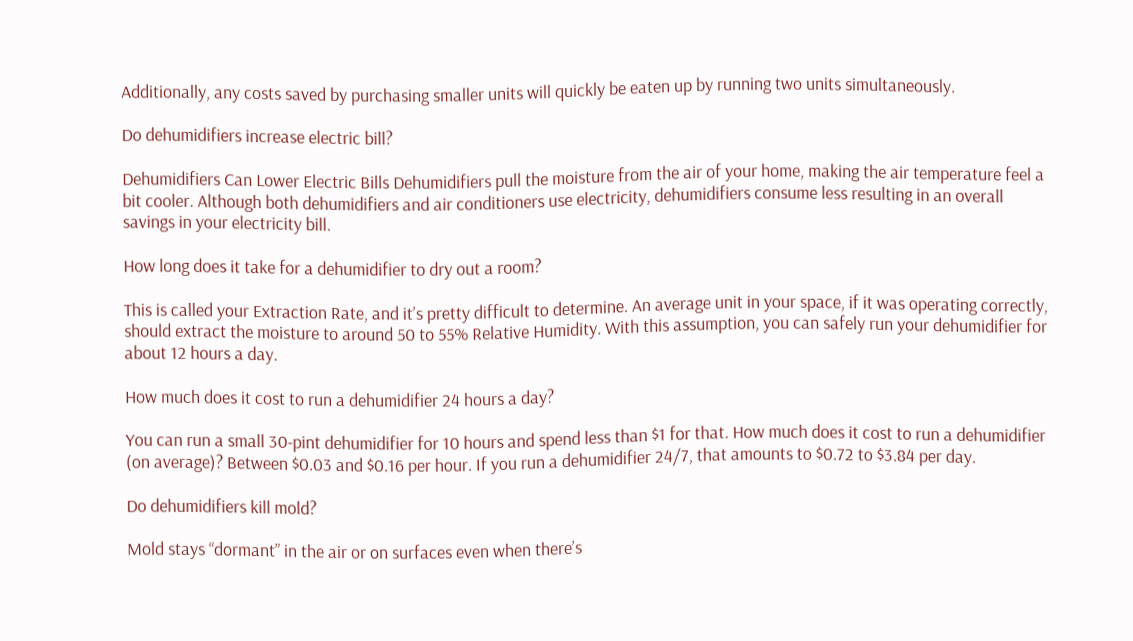Additionally, any costs saved by purchasing smaller units will quickly be eaten up by running two units simultaneously.

Do dehumidifiers increase electric bill?

Dehumidifiers Can Lower Electric Bills Dehumidifiers pull the moisture from the air of your home, making the air temperature feel a bit cooler. Although both dehumidifiers and air conditioners use electricity, dehumidifiers consume less resulting in an overall savings in your electricity bill.

How long does it take for a dehumidifier to dry out a room?

This is called your Extraction Rate, and it’s pretty difficult to determine. An average unit in your space, if it was operating correctly, should extract the moisture to around 50 to 55% Relative Humidity. With this assumption, you can safely run your dehumidifier for about 12 hours a day.

How much does it cost to run a dehumidifier 24 hours a day?

You can run a small 30-pint dehumidifier for 10 hours and spend less than $1 for that. How much does it cost to run a dehumidifier (on average)? Between $0.03 and $0.16 per hour. If you run a dehumidifier 24/7, that amounts to $0.72 to $3.84 per day.

Do dehumidifiers kill mold?

Mold stays “dormant” in the air or on surfaces even when there’s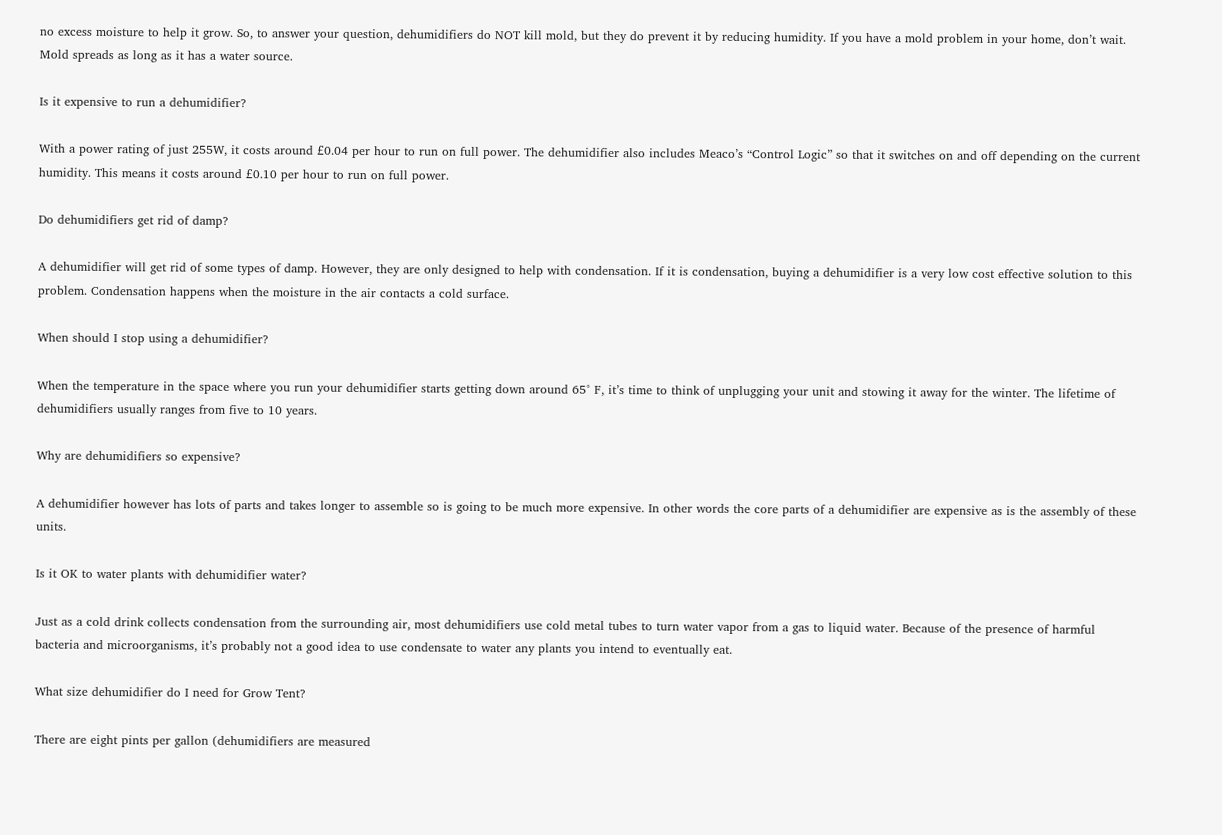no excess moisture to help it grow. So, to answer your question, dehumidifiers do NOT kill mold, but they do prevent it by reducing humidity. If you have a mold problem in your home, don’t wait. Mold spreads as long as it has a water source.

Is it expensive to run a dehumidifier?

With a power rating of just 255W, it costs around £0.04 per hour to run on full power. The dehumidifier also includes Meaco’s “Control Logic” so that it switches on and off depending on the current humidity. This means it costs around £0.10 per hour to run on full power.

Do dehumidifiers get rid of damp?

A dehumidifier will get rid of some types of damp. However, they are only designed to help with condensation. If it is condensation, buying a dehumidifier is a very low cost effective solution to this problem. Condensation happens when the moisture in the air contacts a cold surface.

When should I stop using a dehumidifier?

When the temperature in the space where you run your dehumidifier starts getting down around 65° F, it’s time to think of unplugging your unit and stowing it away for the winter. The lifetime of dehumidifiers usually ranges from five to 10 years.

Why are dehumidifiers so expensive?

A dehumidifier however has lots of parts and takes longer to assemble so is going to be much more expensive. In other words the core parts of a dehumidifier are expensive as is the assembly of these units.

Is it OK to water plants with dehumidifier water?

Just as a cold drink collects condensation from the surrounding air, most dehumidifiers use cold metal tubes to turn water vapor from a gas to liquid water. Because of the presence of harmful bacteria and microorganisms, it’s probably not a good idea to use condensate to water any plants you intend to eventually eat.

What size dehumidifier do I need for Grow Tent?

There are eight pints per gallon (dehumidifiers are measured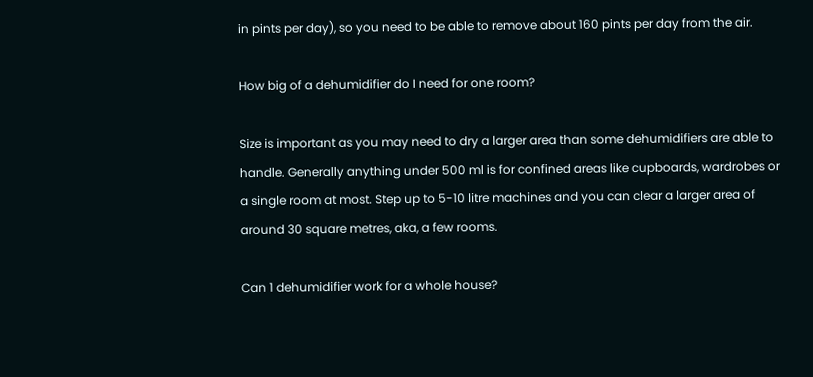in pints per day), so you need to be able to remove about 160 pints per day from the air.

How big of a dehumidifier do I need for one room?

Size is important as you may need to dry a larger area than some dehumidifiers are able to handle. Generally anything under 500 ml is for confined areas like cupboards, wardrobes or a single room at most. Step up to 5-10 litre machines and you can clear a larger area of around 30 square metres, aka, a few rooms.

Can 1 dehumidifier work for a whole house?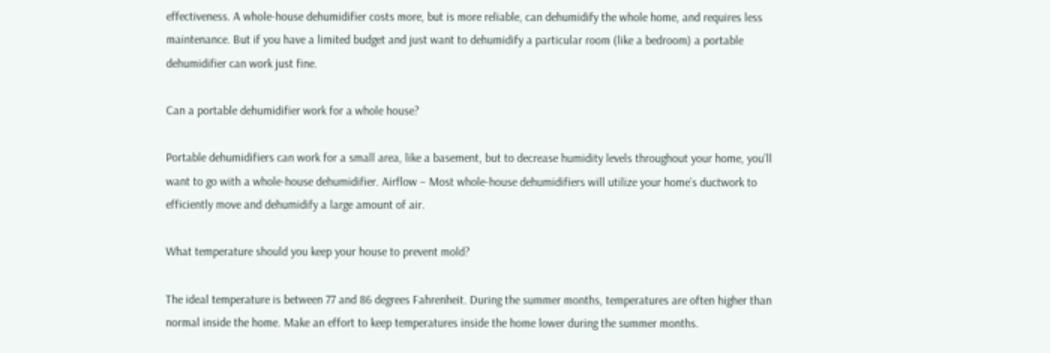effectiveness. A whole-house dehumidifier costs more, but is more reliable, can dehumidify the whole home, and requires less maintenance. But if you have a limited budget and just want to dehumidify a particular room (like a bedroom) a portable dehumidifier can work just fine.

Can a portable dehumidifier work for a whole house?

Portable dehumidifiers can work for a small area, like a basement, but to decrease humidity levels throughout your home, you’ll want to go with a whole-house dehumidifier. Airflow – Most whole-house dehumidifiers will utilize your home’s ductwork to efficiently move and dehumidify a large amount of air.

What temperature should you keep your house to prevent mold?

The ideal temperature is between 77 and 86 degrees Fahrenheit. During the summer months, temperatures are often higher than normal inside the home. Make an effort to keep temperatures inside the home lower during the summer months.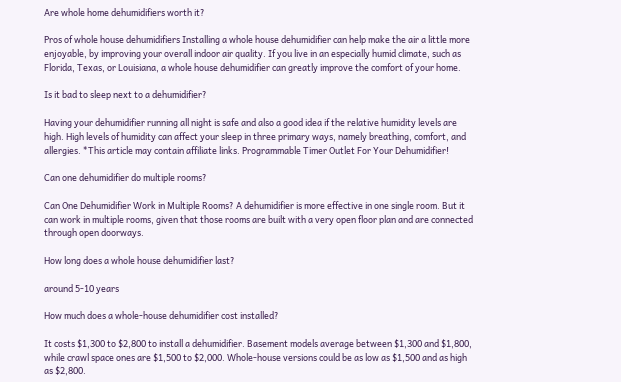Are whole home dehumidifiers worth it?

Pros of whole house dehumidifiers Installing a whole house dehumidifier can help make the air a little more enjoyable, by improving your overall indoor air quality. If you live in an especially humid climate, such as Florida, Texas, or Louisiana, a whole house dehumidifier can greatly improve the comfort of your home.

Is it bad to sleep next to a dehumidifier?

Having your dehumidifier running all night is safe and also a good idea if the relative humidity levels are high. High levels of humidity can affect your sleep in three primary ways, namely breathing, comfort, and allergies. *This article may contain affiliate links. Programmable Timer Outlet For Your Dehumidifier!

Can one dehumidifier do multiple rooms?

Can One Dehumidifier Work in Multiple Rooms? A dehumidifier is more effective in one single room. But it can work in multiple rooms, given that those rooms are built with a very open floor plan and are connected through open doorways.

How long does a whole house dehumidifier last?

around 5-10 years

How much does a whole-house dehumidifier cost installed?

It costs $1,300 to $2,800 to install a dehumidifier. Basement models average between $1,300 and $1,800, while crawl space ones are $1,500 to $2,000. Whole-house versions could be as low as $1,500 and as high as $2,800.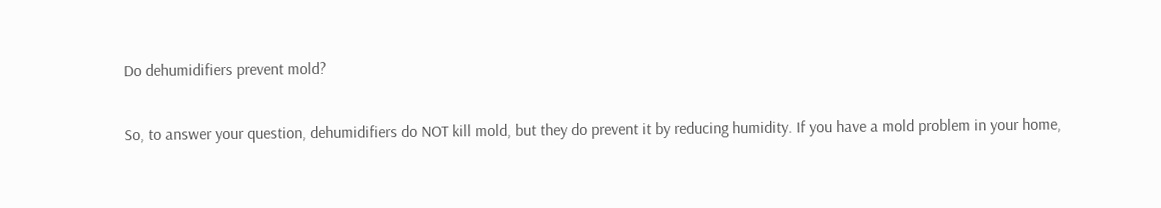Do dehumidifiers prevent mold?

So, to answer your question, dehumidifiers do NOT kill mold, but they do prevent it by reducing humidity. If you have a mold problem in your home,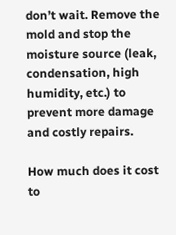don’t wait. Remove the mold and stop the moisture source (leak, condensation, high humidity, etc.) to prevent more damage and costly repairs.

How much does it cost to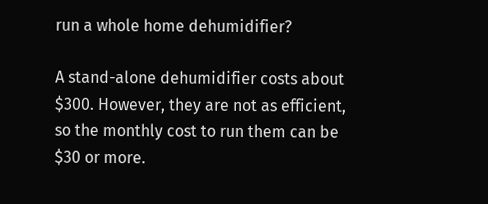run a whole home dehumidifier?

A stand-alone dehumidifier costs about $300. However, they are not as efficient, so the monthly cost to run them can be $30 or more.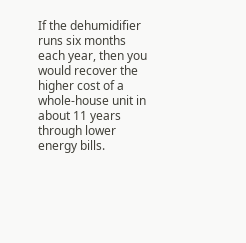If the dehumidifier runs six months each year, then you would recover the higher cost of a whole-house unit in about 11 years through lower energy bills.